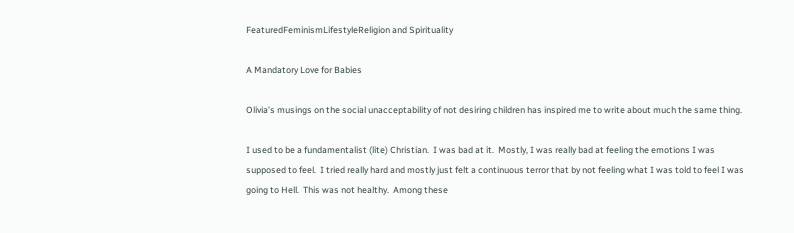FeaturedFeminismLifestyleReligion and Spirituality

A Mandatory Love for Babies

Olivia’s musings on the social unacceptability of not desiring children has inspired me to write about much the same thing.

I used to be a fundamentalist (lite) Christian.  I was bad at it.  Mostly, I was really bad at feeling the emotions I was supposed to feel.  I tried really hard and mostly just felt a continuous terror that by not feeling what I was told to feel I was going to Hell.  This was not healthy.  Among these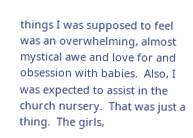things I was supposed to feel was an overwhelming, almost mystical awe and love for and obsession with babies.  Also, I was expected to assist in the church nursery.  That was just a thing.  The girls,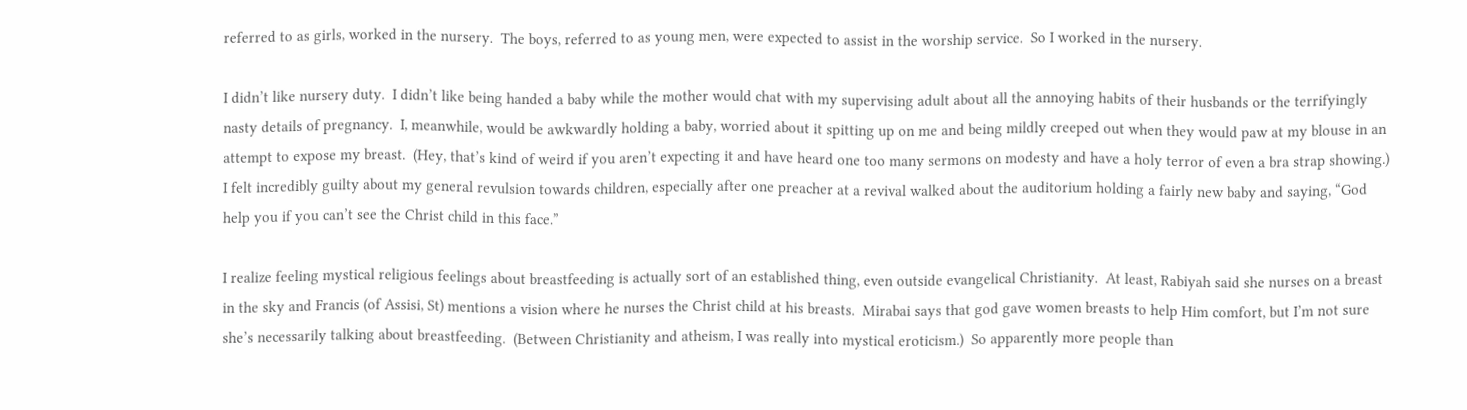referred to as girls, worked in the nursery.  The boys, referred to as young men, were expected to assist in the worship service.  So I worked in the nursery.

I didn’t like nursery duty.  I didn’t like being handed a baby while the mother would chat with my supervising adult about all the annoying habits of their husbands or the terrifyingly nasty details of pregnancy.  I, meanwhile, would be awkwardly holding a baby, worried about it spitting up on me and being mildly creeped out when they would paw at my blouse in an attempt to expose my breast.  (Hey, that’s kind of weird if you aren’t expecting it and have heard one too many sermons on modesty and have a holy terror of even a bra strap showing.)   I felt incredibly guilty about my general revulsion towards children, especially after one preacher at a revival walked about the auditorium holding a fairly new baby and saying, “God help you if you can’t see the Christ child in this face.”

I realize feeling mystical religious feelings about breastfeeding is actually sort of an established thing, even outside evangelical Christianity.  At least, Rabiyah said she nurses on a breast in the sky and Francis (of Assisi, St) mentions a vision where he nurses the Christ child at his breasts.  Mirabai says that god gave women breasts to help Him comfort, but I’m not sure she’s necessarily talking about breastfeeding.  (Between Christianity and atheism, I was really into mystical eroticism.)  So apparently more people than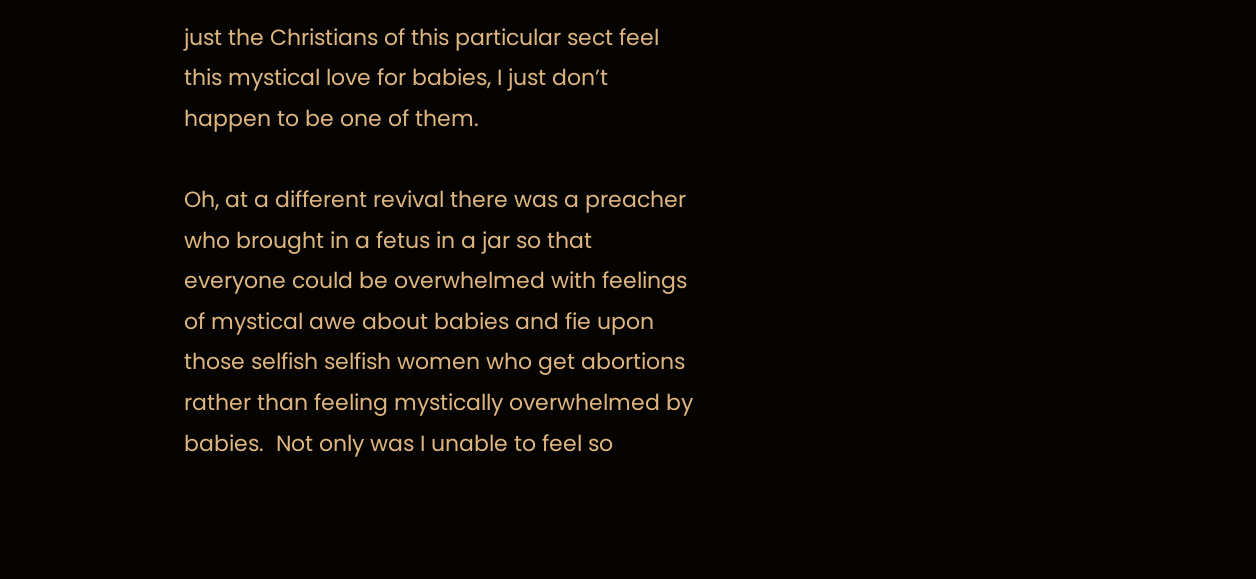just the Christians of this particular sect feel this mystical love for babies, I just don’t happen to be one of them.

Oh, at a different revival there was a preacher who brought in a fetus in a jar so that everyone could be overwhelmed with feelings of mystical awe about babies and fie upon those selfish selfish women who get abortions rather than feeling mystically overwhelmed by babies.  Not only was I unable to feel so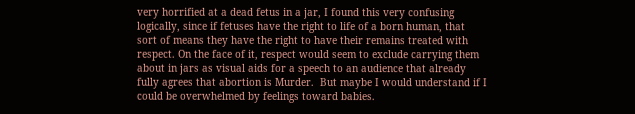very horrified at a dead fetus in a jar, I found this very confusing logically, since if fetuses have the right to life of a born human, that sort of means they have the right to have their remains treated with respect. On the face of it, respect would seem to exclude carrying them about in jars as visual aids for a speech to an audience that already fully agrees that abortion is Murder.  But maybe I would understand if I could be overwhelmed by feelings toward babies.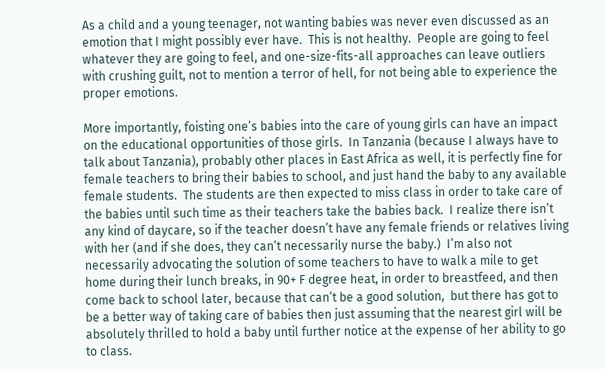As a child and a young teenager, not wanting babies was never even discussed as an emotion that I might possibly ever have.  This is not healthy.  People are going to feel whatever they are going to feel, and one-size-fits-all approaches can leave outliers with crushing guilt, not to mention a terror of hell, for not being able to experience the proper emotions.

More importantly, foisting one’s babies into the care of young girls can have an impact on the educational opportunities of those girls.  In Tanzania (because I always have to talk about Tanzania), probably other places in East Africa as well, it is perfectly fine for female teachers to bring their babies to school, and just hand the baby to any available female students.  The students are then expected to miss class in order to take care of the babies until such time as their teachers take the babies back.  I realize there isn’t any kind of daycare, so if the teacher doesn’t have any female friends or relatives living with her (and if she does, they can’t necessarily nurse the baby.)  I’m also not necessarily advocating the solution of some teachers to have to walk a mile to get home during their lunch breaks, in 90+ F degree heat, in order to breastfeed, and then come back to school later, because that can’t be a good solution,  but there has got to be a better way of taking care of babies then just assuming that the nearest girl will be absolutely thrilled to hold a baby until further notice at the expense of her ability to go to class.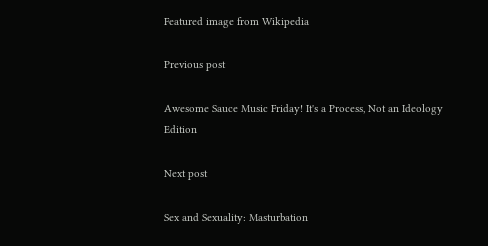Featured image from Wikipedia

Previous post

Awesome Sauce Music Friday! It's a Process, Not an Ideology Edition

Next post

Sex and Sexuality: Masturbation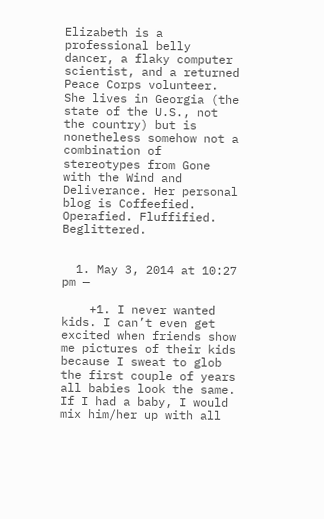Elizabeth is a professional belly dancer, a flaky computer scientist, and a returned Peace Corps volunteer. She lives in Georgia (the state of the U.S., not the country) but is nonetheless somehow not a combination of stereotypes from Gone with the Wind and Deliverance. Her personal blog is Coffeefied. Operafied. Fluffified. Beglittered.


  1. May 3, 2014 at 10:27 pm —

    +1. I never wanted kids. I can’t even get excited when friends show me pictures of their kids because I sweat to glob the first couple of years all babies look the same. If I had a baby, I would mix him/her up with all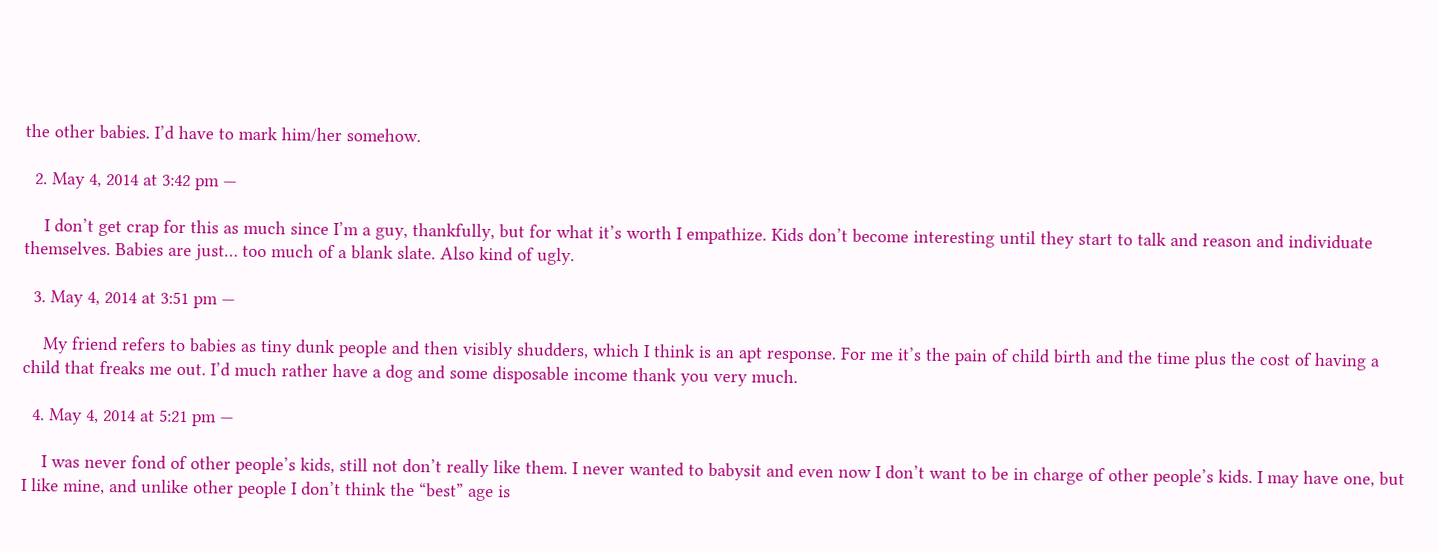the other babies. I’d have to mark him/her somehow.

  2. May 4, 2014 at 3:42 pm —

    I don’t get crap for this as much since I’m a guy, thankfully, but for what it’s worth I empathize. Kids don’t become interesting until they start to talk and reason and individuate themselves. Babies are just… too much of a blank slate. Also kind of ugly.

  3. May 4, 2014 at 3:51 pm —

    My friend refers to babies as tiny dunk people and then visibly shudders, which I think is an apt response. For me it’s the pain of child birth and the time plus the cost of having a child that freaks me out. I’d much rather have a dog and some disposable income thank you very much.

  4. May 4, 2014 at 5:21 pm —

    I was never fond of other people’s kids, still not don’t really like them. I never wanted to babysit and even now I don’t want to be in charge of other people’s kids. I may have one, but I like mine, and unlike other people I don’t think the “best” age is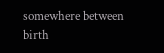somewhere between birth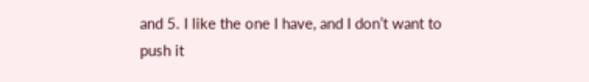and 5. I like the one I have, and I don’t want to push it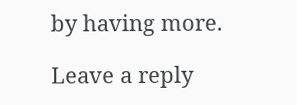by having more.

Leave a reply